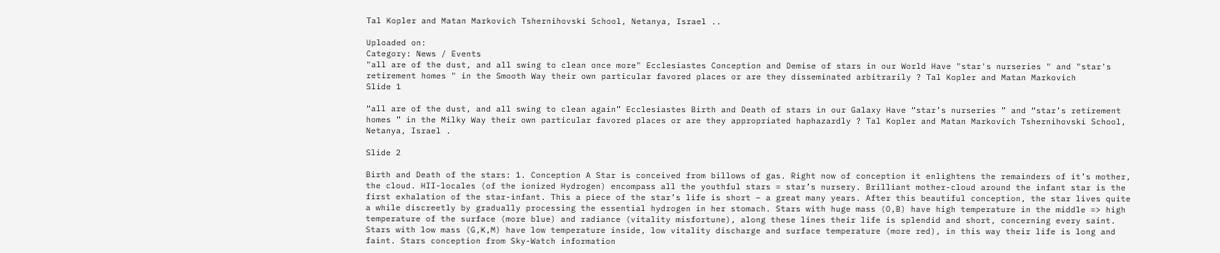Tal Kopler and Matan Markovich Tshernihovski School, Netanya, Israel ..

Uploaded on:
Category: News / Events
"all are of the dust, and all swing to clean once more" Ecclesiastes Conception and Demise of stars in our World Have "star's nurseries " and "star's retirement homes " in the Smooth Way their own particular favored places or are they disseminated arbitrarily ? Tal Kopler and Matan Markovich
Slide 1

“all are of the dust, and all swing to clean again” Ecclesiastes Birth and Death of stars in our Galaxy Have “star’s nurseries ” and “star’s retirement homes ” in the Milky Way their own particular favored places or are they appropriated haphazardly ? Tal Kopler and Matan Markovich Tshernihovski School, Netanya, Israel .

Slide 2

Birth and Death of the stars: 1. Conception A Star is conceived from billows of gas. Right now of conception it enlightens the remainders of it’s mother, the cloud. HII-locales (of the ionized Hydrogen) encompass all the youthful stars = star’s nursery. Brilliant mother-cloud around the infant star is the first exhalation of the star-infant. This a piece of the star’s life is short – a great many years. After this beautiful conception, the star lives quite a while discreetly by gradually processing the essential hydrogen in her stomach. Stars with huge mass (O,B) have high temperature in the middle => high temperature of the surface (more blue) and radiance (vitality misfortune), along these lines their life is splendid and short, concerning every saint. Stars with low mass (G,K,M) have low temperature inside, low vitality discharge and surface temperature (more red), in this way their life is long and faint. Stars conception from Sky-Watch information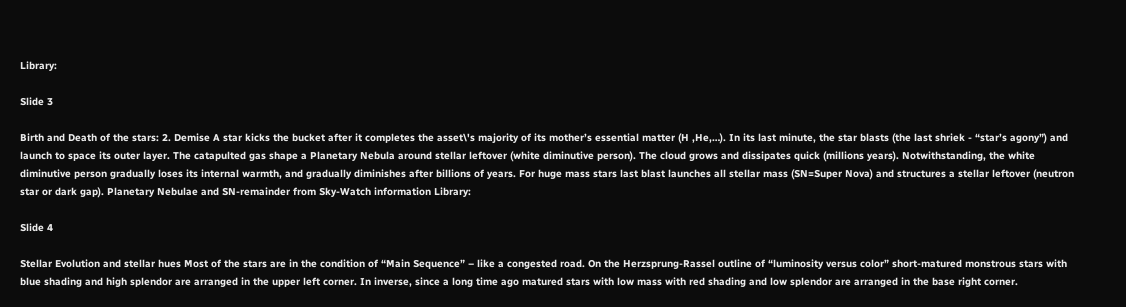Library:

Slide 3

Birth and Death of the stars: 2. Demise A star kicks the bucket after it completes the asset\'s majority of its mother’s essential matter (H ,He,…). In its last minute, the star blasts (the last shriek - “star’s agony”) and launch to space its outer layer. The catapulted gas shape a Planetary Nebula around stellar leftover (white diminutive person). The cloud grows and dissipates quick (millions years). Notwithstanding, the white diminutive person gradually loses its internal warmth, and gradually diminishes after billions of years. For huge mass stars last blast launches all stellar mass (SN=Super Nova) and structures a stellar leftover (neutron star or dark gap). Planetary Nebulae and SN-remainder from Sky-Watch information Library:

Slide 4

Stellar Evolution and stellar hues Most of the stars are in the condition of “Main Sequence” – like a congested road. On the Herzsprung-Rassel outline of “luminosity versus color” short-matured monstrous stars with blue shading and high splendor are arranged in the upper left corner. In inverse, since a long time ago matured stars with low mass with red shading and low splendor are arranged in the base right corner.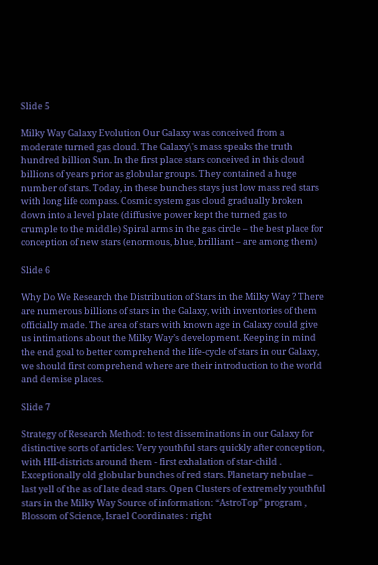Slide 5

Milky Way Galaxy Evolution Our Galaxy was conceived from a moderate turned gas cloud. The Galaxy\'s mass speaks the truth hundred billion Sun. In the first place stars conceived in this cloud billions of years prior as globular groups. They contained a huge number of stars. Today, in these bunches stays just low mass red stars with long life compass. Cosmic system gas cloud gradually broken down into a level plate (diffusive power kept the turned gas to crumple to the middle) Spiral arms in the gas circle – the best place for conception of new stars (enormous, blue, brilliant – are among them)

Slide 6

Why Do We Research the Distribution of Stars in the Milky Way ? There are numerous billions of stars in the Galaxy, with inventories of them officially made. The area of stars with known age in Galaxy could give us intimations about the Milky Way’s development. Keeping in mind the end goal to better comprehend the life-cycle of stars in our Galaxy, we should first comprehend where are their introduction to the world and demise places.

Slide 7

Strategy of Research Method: to test disseminations in our Galaxy for distinctive sorts of articles: Very youthful stars quickly after conception, with HII-districts around them - first exhalation of star-child . Exceptionally old globular bunches of red stars. Planetary nebulae – last yell of the as of late dead stars. Open Clusters of extremely youthful stars in the Milky Way Source of information: “AstroTop” program , Blossom of Science, Israel Coordinates : right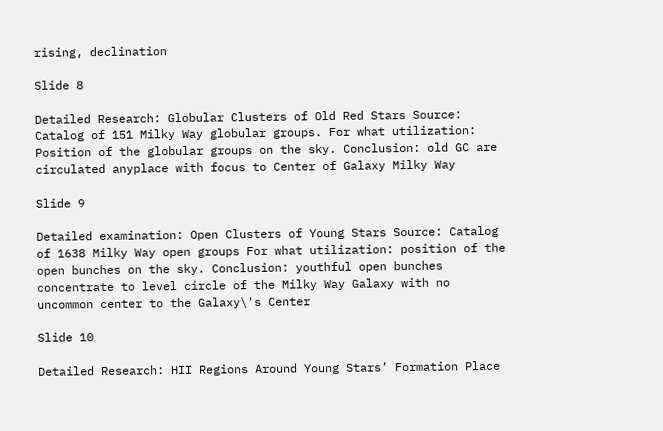rising, declination

Slide 8

Detailed Research: Globular Clusters of Old Red Stars Source: Catalog of 151 Milky Way globular groups. For what utilization: Position of the globular groups on the sky. Conclusion: old GC are circulated anyplace with focus to Center of Galaxy Milky Way

Slide 9

Detailed examination: Open Clusters of Young Stars Source: Catalog of 1638 Milky Way open groups For what utilization: position of the open bunches on the sky. Conclusion: youthful open bunches concentrate to level circle of the Milky Way Galaxy with no uncommon center to the Galaxy\'s Center

Slide 10

Detailed Research: HII Regions Around Young Stars’ Formation Place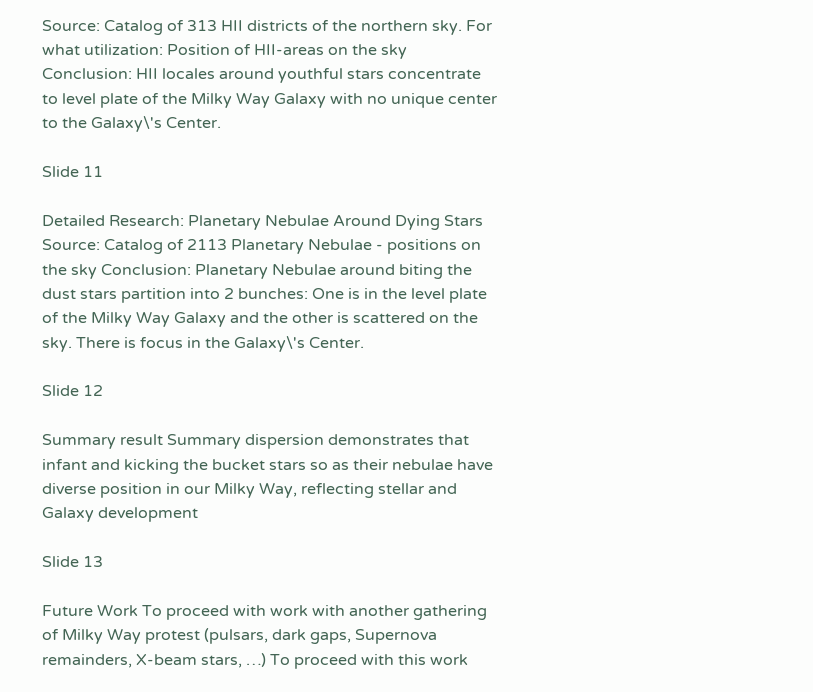Source: Catalog of 313 HII districts of the northern sky. For what utilization: Position of HII-areas on the sky Conclusion: HII locales around youthful stars concentrate to level plate of the Milky Way Galaxy with no unique center to the Galaxy\'s Center.

Slide 11

Detailed Research: Planetary Nebulae Around Dying Stars Source: Catalog of 2113 Planetary Nebulae - positions on the sky Conclusion: Planetary Nebulae around biting the dust stars partition into 2 bunches: One is in the level plate of the Milky Way Galaxy and the other is scattered on the sky. There is focus in the Galaxy\'s Center.

Slide 12

Summary result Summary dispersion demonstrates that infant and kicking the bucket stars so as their nebulae have diverse position in our Milky Way, reflecting stellar and Galaxy development

Slide 13

Future Work To proceed with work with another gathering of Milky Way protest (pulsars, dark gaps, Supernova remainders, X-beam stars, …) To proceed with this work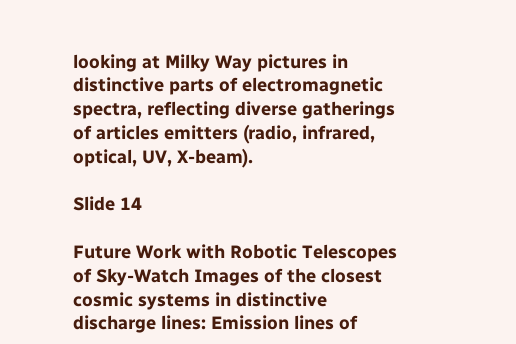looking at Milky Way pictures in distinctive parts of electromagnetic spectra, reflecting diverse gatherings of articles emitters (radio, infrared, optical, UV, X-beam).

Slide 14

Future Work with Robotic Telescopes of Sky-Watch Images of the closest cosmic systems in distinctive discharge lines: Emission lines of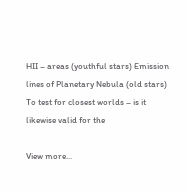HII – areas (youthful stars) Emission lines of Planetary Nebula (old stars) To test for closest worlds – is it likewise valid for the

View more...